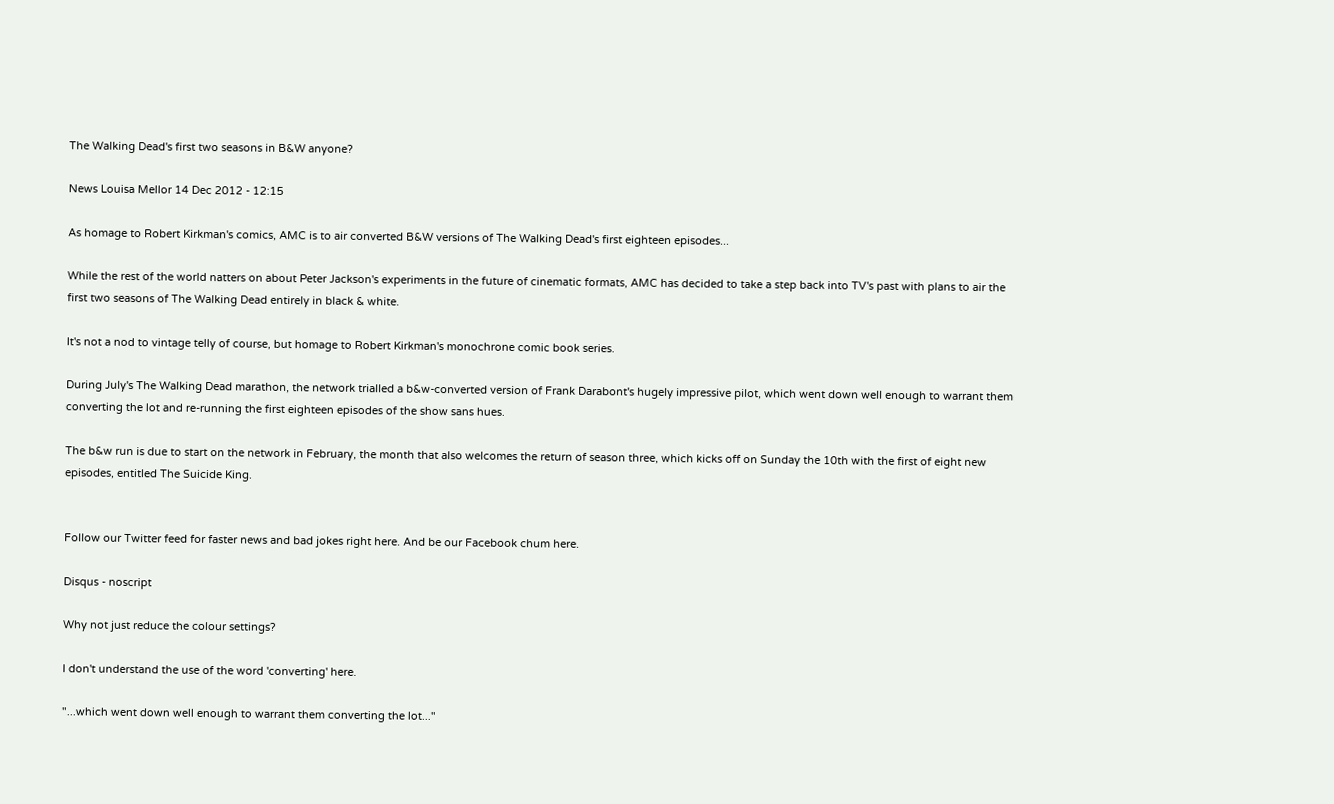The Walking Dead's first two seasons in B&W anyone?

News Louisa Mellor 14 Dec 2012 - 12:15

As homage to Robert Kirkman's comics, AMC is to air converted B&W versions of The Walking Dead's first eighteen episodes...

While the rest of the world natters on about Peter Jackson's experiments in the future of cinematic formats, AMC has decided to take a step back into TV's past with plans to air the first two seasons of The Walking Dead entirely in black & white.

It's not a nod to vintage telly of course, but homage to Robert Kirkman's monochrone comic book series.

During July's The Walking Dead marathon, the network trialled a b&w-converted version of Frank Darabont's hugely impressive pilot, which went down well enough to warrant them converting the lot and re-running the first eighteen episodes of the show sans hues.

The b&w run is due to start on the network in February, the month that also welcomes the return of season three, which kicks off on Sunday the 10th with the first of eight new episodes, entitled The Suicide King.


Follow our Twitter feed for faster news and bad jokes right here. And be our Facebook chum here.

Disqus - noscript

Why not just reduce the colour settings?

I don't understand the use of the word 'converting' here.

"...which went down well enough to warrant them converting the lot..."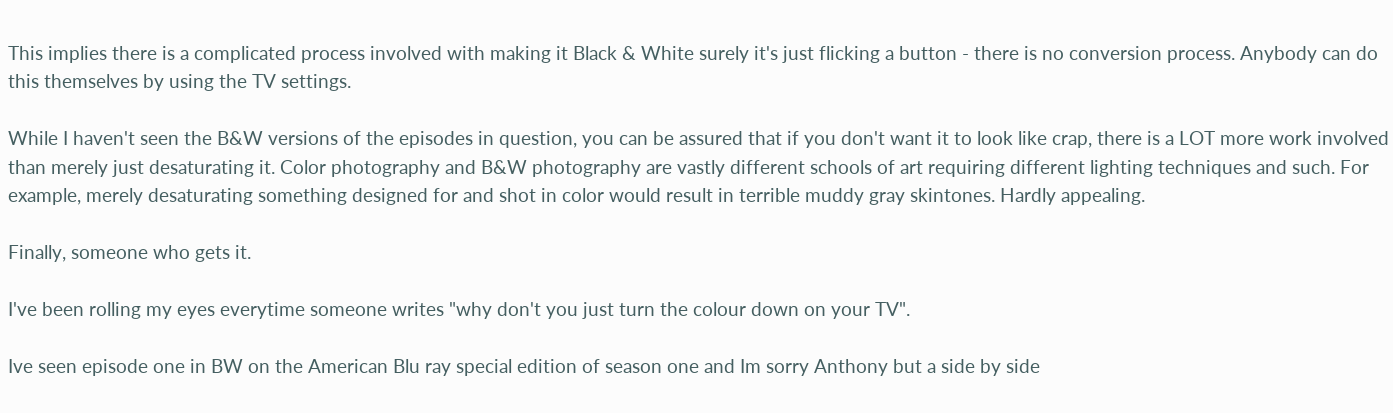This implies there is a complicated process involved with making it Black & White surely it's just flicking a button - there is no conversion process. Anybody can do this themselves by using the TV settings.

While I haven't seen the B&W versions of the episodes in question, you can be assured that if you don't want it to look like crap, there is a LOT more work involved than merely just desaturating it. Color photography and B&W photography are vastly different schools of art requiring different lighting techniques and such. For example, merely desaturating something designed for and shot in color would result in terrible muddy gray skintones. Hardly appealing.

Finally, someone who gets it.

I've been rolling my eyes everytime someone writes "why don't you just turn the colour down on your TV".

Ive seen episode one in BW on the American Blu ray special edition of season one and Im sorry Anthony but a side by side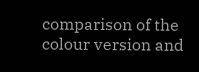comparison of the colour version and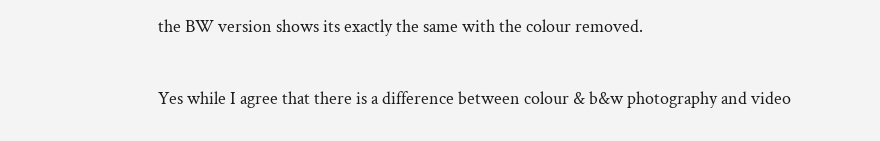the BW version shows its exactly the same with the colour removed.

Yes while I agree that there is a difference between colour & b&w photography and video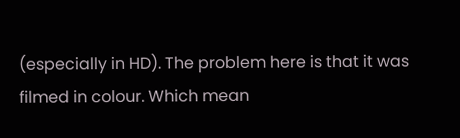(especially in HD). The problem here is that it was filmed in colour. Which mean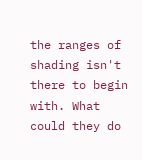the ranges of shading isn't there to begin with. What could they do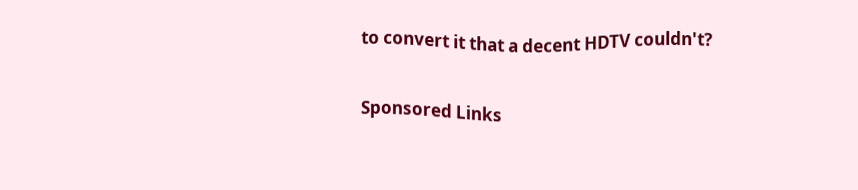to convert it that a decent HDTV couldn't?

Sponsored Links